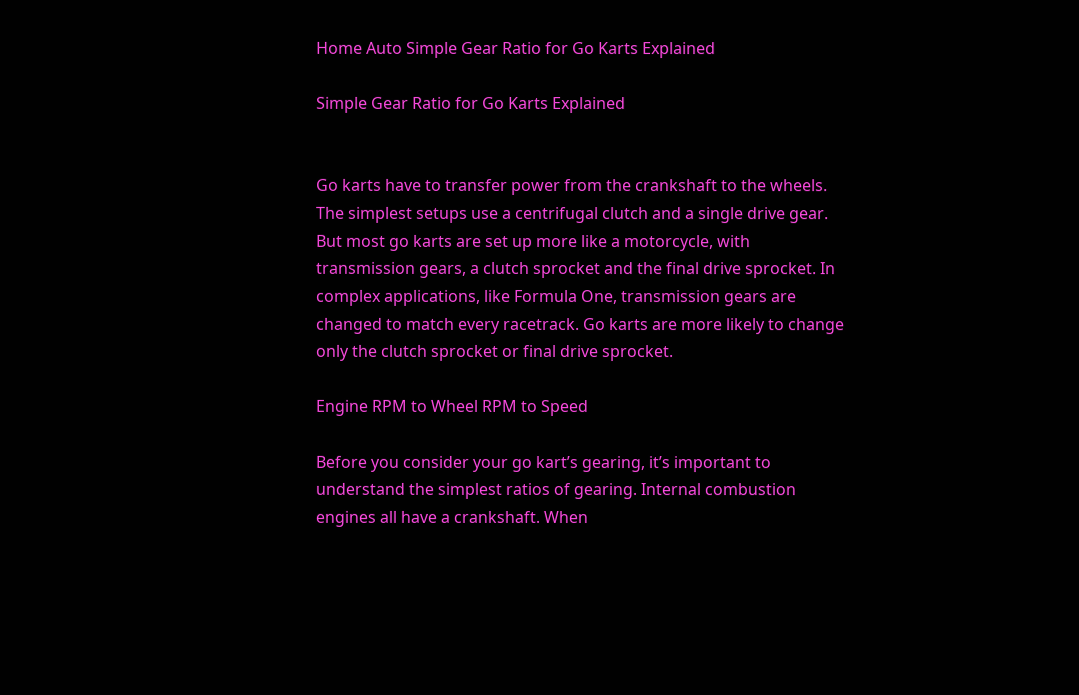Home Auto Simple Gear Ratio for Go Karts Explained

Simple Gear Ratio for Go Karts Explained


Go karts have to transfer power from the crankshaft to the wheels. The simplest setups use a centrifugal clutch and a single drive gear. But most go karts are set up more like a motorcycle, with transmission gears, a clutch sprocket and the final drive sprocket. In complex applications, like Formula One, transmission gears are changed to match every racetrack. Go karts are more likely to change only the clutch sprocket or final drive sprocket.

Engine RPM to Wheel RPM to Speed

Before you consider your go kart’s gearing, it’s important to understand the simplest ratios of gearing. Internal combustion engines all have a crankshaft. When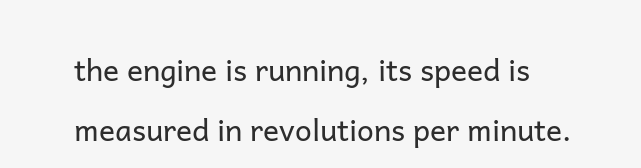the engine is running, its speed is measured in revolutions per minute.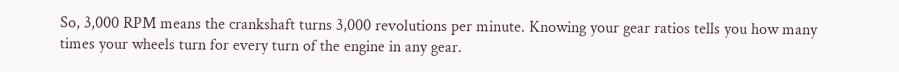So, 3,000 RPM means the crankshaft turns 3,000 revolutions per minute. Knowing your gear ratios tells you how many times your wheels turn for every turn of the engine in any gear.